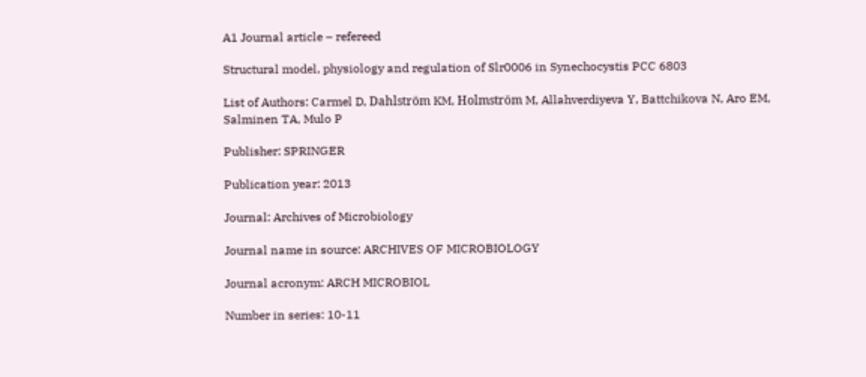A1 Journal article – refereed

Structural model, physiology and regulation of Slr0006 in Synechocystis PCC 6803

List of Authors: Carmel D, Dahlström KM, Holmström M, Allahverdiyeva Y, Battchikova N, Aro EM, Salminen TA, Mulo P

Publisher: SPRINGER

Publication year: 2013

Journal: Archives of Microbiology

Journal name in source: ARCHIVES OF MICROBIOLOGY

Journal acronym: ARCH MICROBIOL

Number in series: 10-11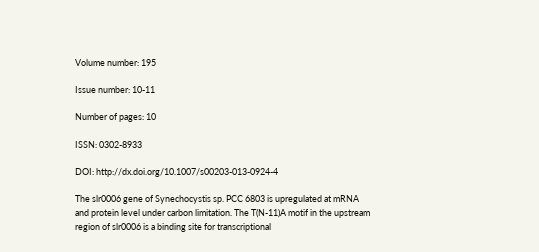Volume number: 195

Issue number: 10-11

Number of pages: 10

ISSN: 0302-8933

DOI: http://dx.doi.org/10.1007/s00203-013-0924-4

The slr0006 gene of Synechocystis sp. PCC 6803 is upregulated at mRNA and protein level under carbon limitation. The T(N-11)A motif in the upstream region of slr0006 is a binding site for transcriptional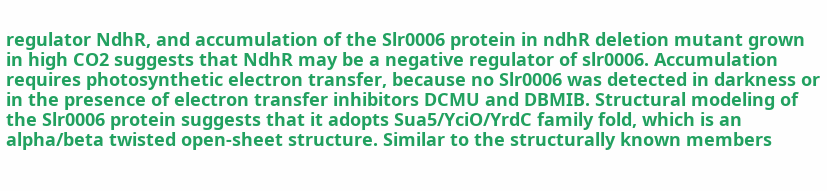regulator NdhR, and accumulation of the Slr0006 protein in ndhR deletion mutant grown in high CO2 suggests that NdhR may be a negative regulator of slr0006. Accumulation requires photosynthetic electron transfer, because no Slr0006 was detected in darkness or in the presence of electron transfer inhibitors DCMU and DBMIB. Structural modeling of the Slr0006 protein suggests that it adopts Sua5/YciO/YrdC family fold, which is an alpha/beta twisted open-sheet structure. Similar to the structurally known members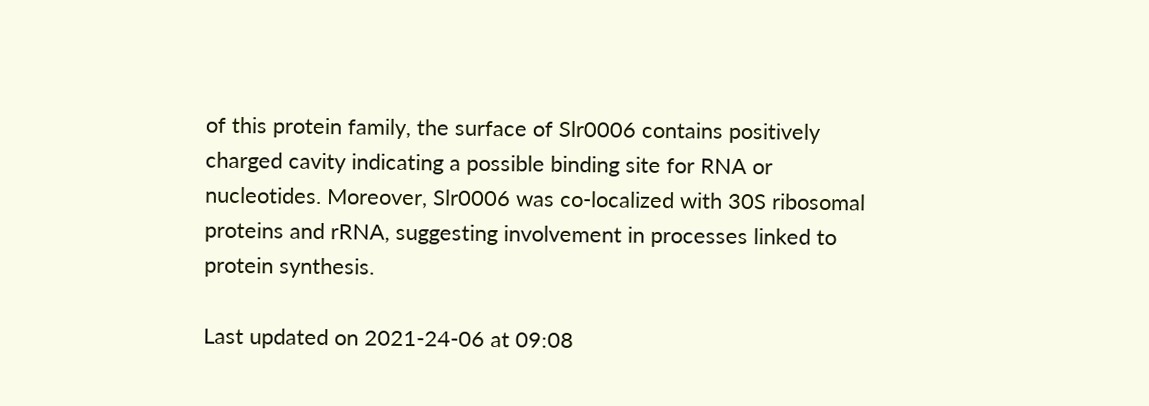of this protein family, the surface of Slr0006 contains positively charged cavity indicating a possible binding site for RNA or nucleotides. Moreover, Slr0006 was co-localized with 30S ribosomal proteins and rRNA, suggesting involvement in processes linked to protein synthesis.

Last updated on 2021-24-06 at 09:08